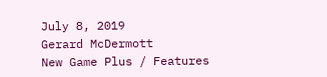July 8, 2019
Gerard McDermott
New Game Plus / Features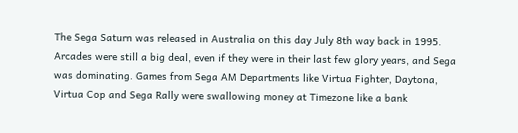The Sega Saturn was released in Australia on this day July 8th way back in 1995. Arcades were still a big deal, even if they were in their last few glory years, and Sega was dominating. Games from Sega AM Departments like Virtua Fighter, Daytona, Virtua Cop and Sega Rally were swallowing money at Timezone like a bank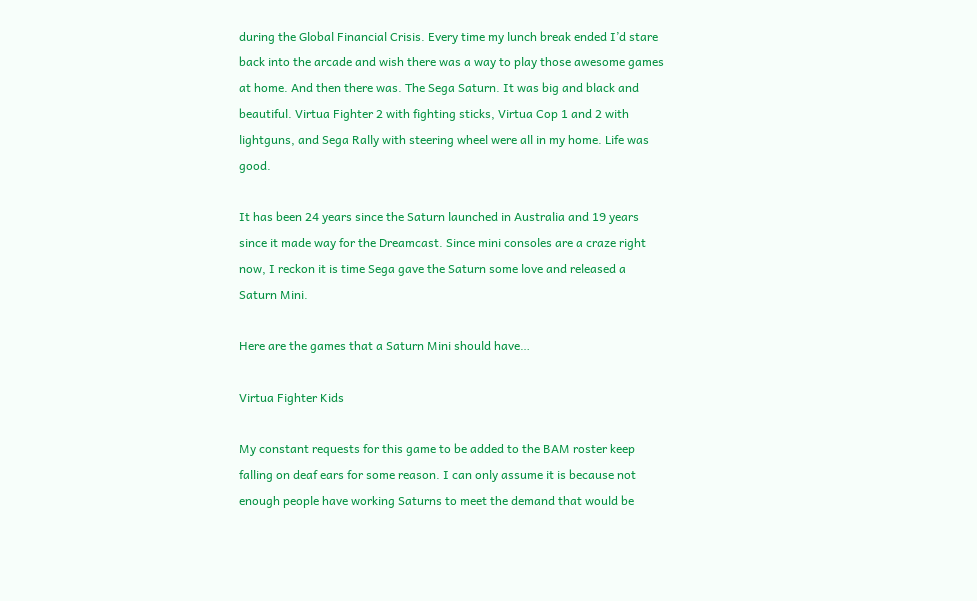during the Global Financial Crisis. Every time my lunch break ended I’d stare back into the arcade and wish there was a way to play those awesome games at home. And then there was. The Sega Saturn. It was big and black and beautiful. Virtua Fighter 2 with fighting sticks, Virtua Cop 1 and 2 with lightguns, and Sega Rally with steering wheel were all in my home. Life was good.

It has been 24 years since the Saturn launched in Australia and 19 years since it made way for the Dreamcast. Since mini consoles are a craze right now, I reckon it is time Sega gave the Saturn some love and released a Saturn Mini.

Here are the games that a Saturn Mini should have…

Virtua Fighter Kids

My constant requests for this game to be added to the BAM roster keep falling on deaf ears for some reason. I can only assume it is because not enough people have working Saturns to meet the demand that would be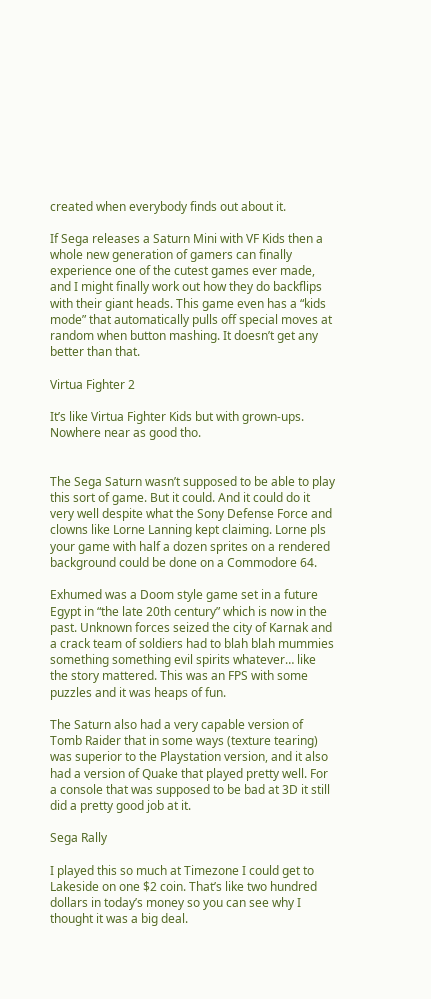created when everybody finds out about it.

If Sega releases a Saturn Mini with VF Kids then a whole new generation of gamers can finally experience one of the cutest games ever made, and I might finally work out how they do backflips with their giant heads. This game even has a “kids mode” that automatically pulls off special moves at random when button mashing. It doesn’t get any better than that.

Virtua Fighter 2

It’s like Virtua Fighter Kids but with grown-ups. Nowhere near as good tho.


The Sega Saturn wasn’t supposed to be able to play this sort of game. But it could. And it could do it very well despite what the Sony Defense Force and clowns like Lorne Lanning kept claiming. Lorne pls your game with half a dozen sprites on a rendered background could be done on a Commodore 64.

Exhumed was a Doom style game set in a future Egypt in “the late 20th century” which is now in the past. Unknown forces seized the city of Karnak and a crack team of soldiers had to blah blah mummies something something evil spirits whatever… like the story mattered. This was an FPS with some puzzles and it was heaps of fun.

The Saturn also had a very capable version of Tomb Raider that in some ways (texture tearing) was superior to the Playstation version, and it also had a version of Quake that played pretty well. For a console that was supposed to be bad at 3D it still did a pretty good job at it.

Sega Rally

I played this so much at Timezone I could get to Lakeside on one $2 coin. That’s like two hundred dollars in today’s money so you can see why I thought it was a big deal.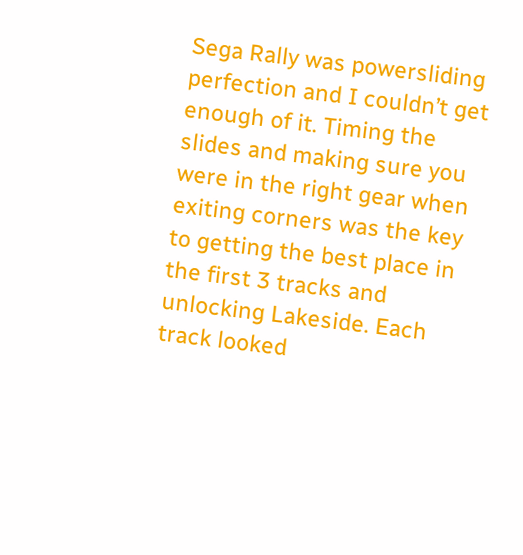Sega Rally was powersliding perfection and I couldn’t get enough of it. Timing the slides and making sure you were in the right gear when exiting corners was the key to getting the best place in the first 3 tracks and unlocking Lakeside. Each track looked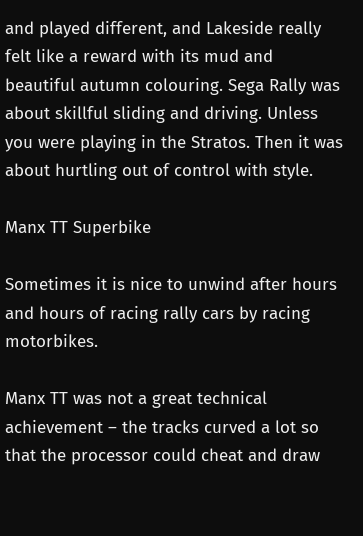and played different, and Lakeside really felt like a reward with its mud and beautiful autumn colouring. Sega Rally was about skillful sliding and driving. Unless you were playing in the Stratos. Then it was about hurtling out of control with style.

Manx TT Superbike

Sometimes it is nice to unwind after hours and hours of racing rally cars by racing motorbikes.

Manx TT was not a great technical achievement – the tracks curved a lot so that the processor could cheat and draw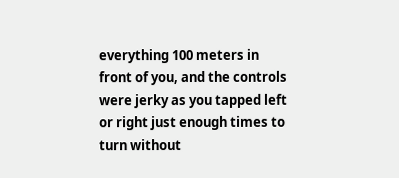everything 100 meters in front of you, and the controls were jerky as you tapped left or right just enough times to turn without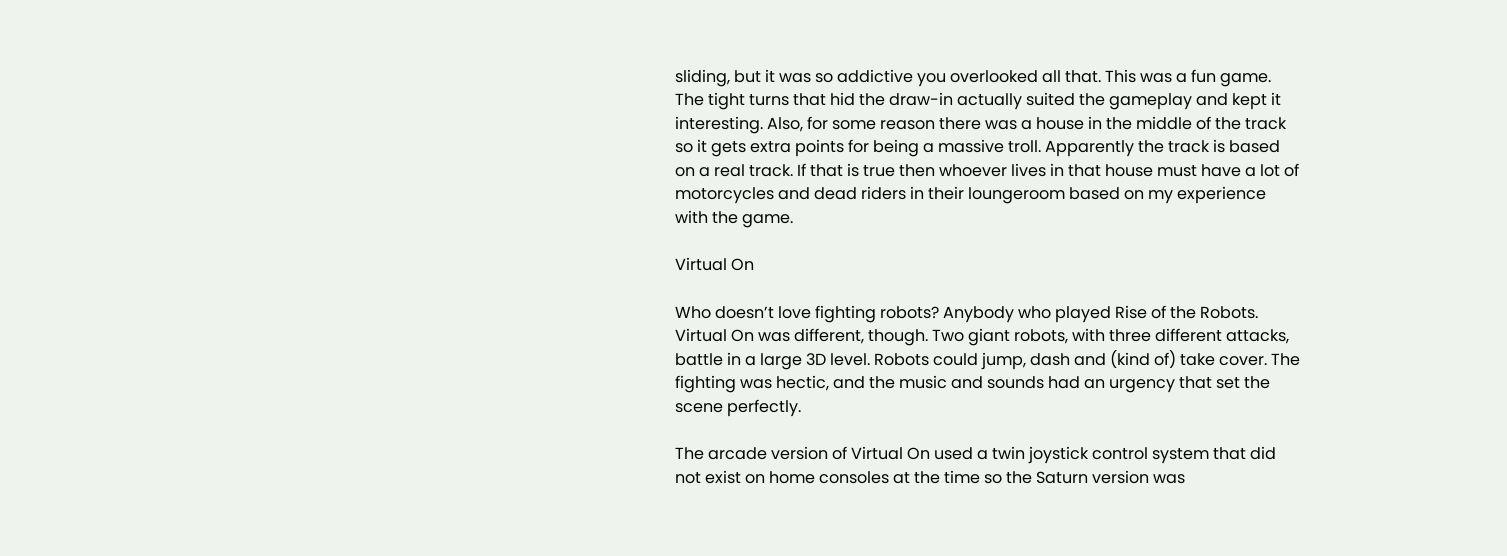sliding, but it was so addictive you overlooked all that. This was a fun game. The tight turns that hid the draw-in actually suited the gameplay and kept it interesting. Also, for some reason there was a house in the middle of the track so it gets extra points for being a massive troll. Apparently the track is based on a real track. If that is true then whoever lives in that house must have a lot of motorcycles and dead riders in their loungeroom based on my experience with the game.

Virtual On

Who doesn’t love fighting robots? Anybody who played Rise of the Robots. Virtual On was different, though. Two giant robots, with three different attacks, battle in a large 3D level. Robots could jump, dash and (kind of) take cover. The fighting was hectic, and the music and sounds had an urgency that set the scene perfectly.

The arcade version of Virtual On used a twin joystick control system that did not exist on home consoles at the time so the Saturn version was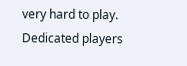very hard to play. Dedicated players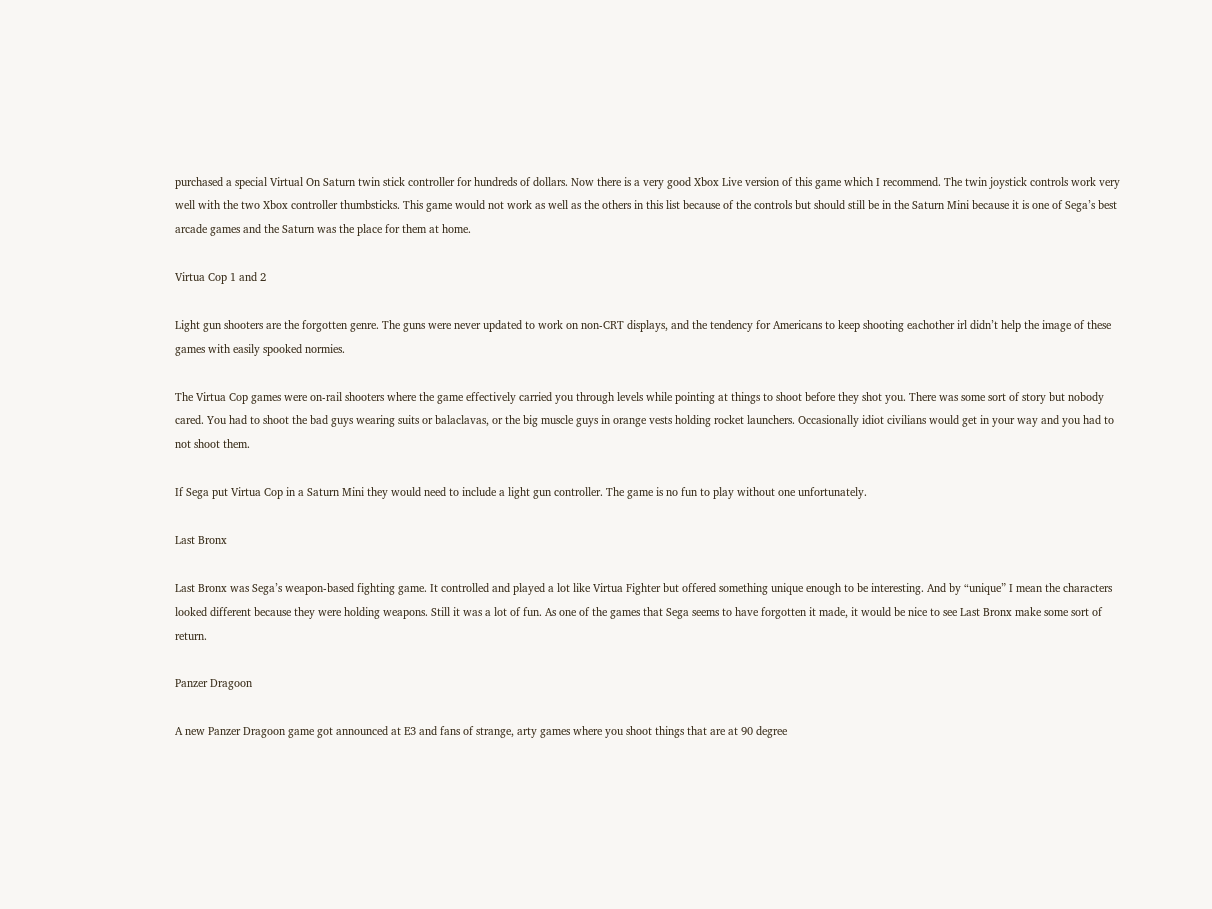purchased a special Virtual On Saturn twin stick controller for hundreds of dollars. Now there is a very good Xbox Live version of this game which I recommend. The twin joystick controls work very well with the two Xbox controller thumbsticks. This game would not work as well as the others in this list because of the controls but should still be in the Saturn Mini because it is one of Sega’s best arcade games and the Saturn was the place for them at home.

Virtua Cop 1 and 2

Light gun shooters are the forgotten genre. The guns were never updated to work on non-CRT displays, and the tendency for Americans to keep shooting eachother irl didn’t help the image of these games with easily spooked normies.

The Virtua Cop games were on-rail shooters where the game effectively carried you through levels while pointing at things to shoot before they shot you. There was some sort of story but nobody cared. You had to shoot the bad guys wearing suits or balaclavas, or the big muscle guys in orange vests holding rocket launchers. Occasionally idiot civilians would get in your way and you had to not shoot them.

If Sega put Virtua Cop in a Saturn Mini they would need to include a light gun controller. The game is no fun to play without one unfortunately.

Last Bronx

Last Bronx was Sega’s weapon-based fighting game. It controlled and played a lot like Virtua Fighter but offered something unique enough to be interesting. And by “unique” I mean the characters looked different because they were holding weapons. Still it was a lot of fun. As one of the games that Sega seems to have forgotten it made, it would be nice to see Last Bronx make some sort of return.

Panzer Dragoon

A new Panzer Dragoon game got announced at E3 and fans of strange, arty games where you shoot things that are at 90 degree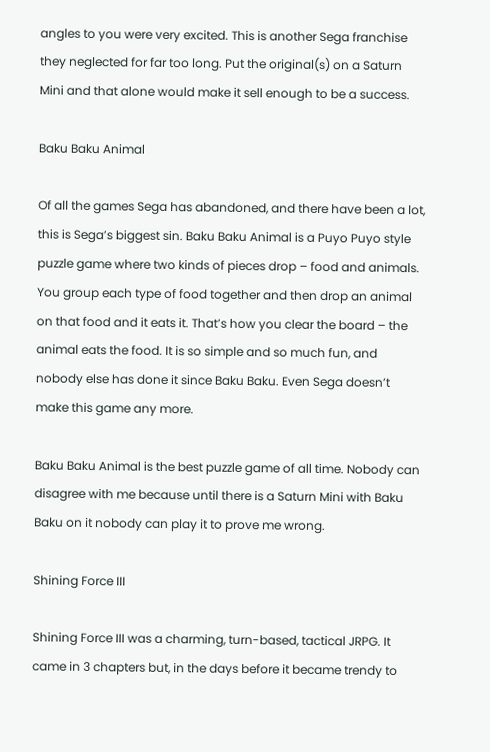angles to you were very excited. This is another Sega franchise they neglected for far too long. Put the original(s) on a Saturn Mini and that alone would make it sell enough to be a success.

Baku Baku Animal

Of all the games Sega has abandoned, and there have been a lot, this is Sega’s biggest sin. Baku Baku Animal is a Puyo Puyo style puzzle game where two kinds of pieces drop – food and animals. You group each type of food together and then drop an animal on that food and it eats it. That’s how you clear the board – the animal eats the food. It is so simple and so much fun, and nobody else has done it since Baku Baku. Even Sega doesn’t make this game any more.

Baku Baku Animal is the best puzzle game of all time. Nobody can disagree with me because until there is a Saturn Mini with Baku Baku on it nobody can play it to prove me wrong.

Shining Force III

Shining Force III was a charming, turn-based, tactical JRPG. It came in 3 chapters but, in the days before it became trendy to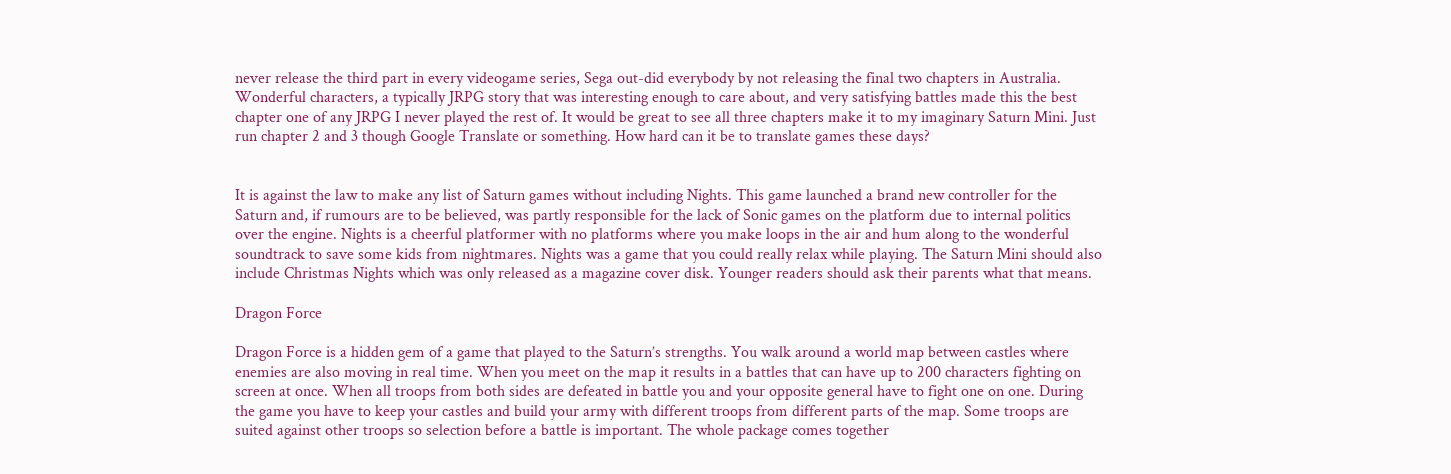never release the third part in every videogame series, Sega out-did everybody by not releasing the final two chapters in Australia. Wonderful characters, a typically JRPG story that was interesting enough to care about, and very satisfying battles made this the best chapter one of any JRPG I never played the rest of. It would be great to see all three chapters make it to my imaginary Saturn Mini. Just run chapter 2 and 3 though Google Translate or something. How hard can it be to translate games these days?


It is against the law to make any list of Saturn games without including Nights. This game launched a brand new controller for the Saturn and, if rumours are to be believed, was partly responsible for the lack of Sonic games on the platform due to internal politics over the engine. Nights is a cheerful platformer with no platforms where you make loops in the air and hum along to the wonderful soundtrack to save some kids from nightmares. Nights was a game that you could really relax while playing. The Saturn Mini should also include Christmas Nights which was only released as a magazine cover disk. Younger readers should ask their parents what that means.

Dragon Force

Dragon Force is a hidden gem of a game that played to the Saturn’s strengths. You walk around a world map between castles where enemies are also moving in real time. When you meet on the map it results in a battles that can have up to 200 characters fighting on screen at once. When all troops from both sides are defeated in battle you and your opposite general have to fight one on one. During the game you have to keep your castles and build your army with different troops from different parts of the map. Some troops are suited against other troops so selection before a battle is important. The whole package comes together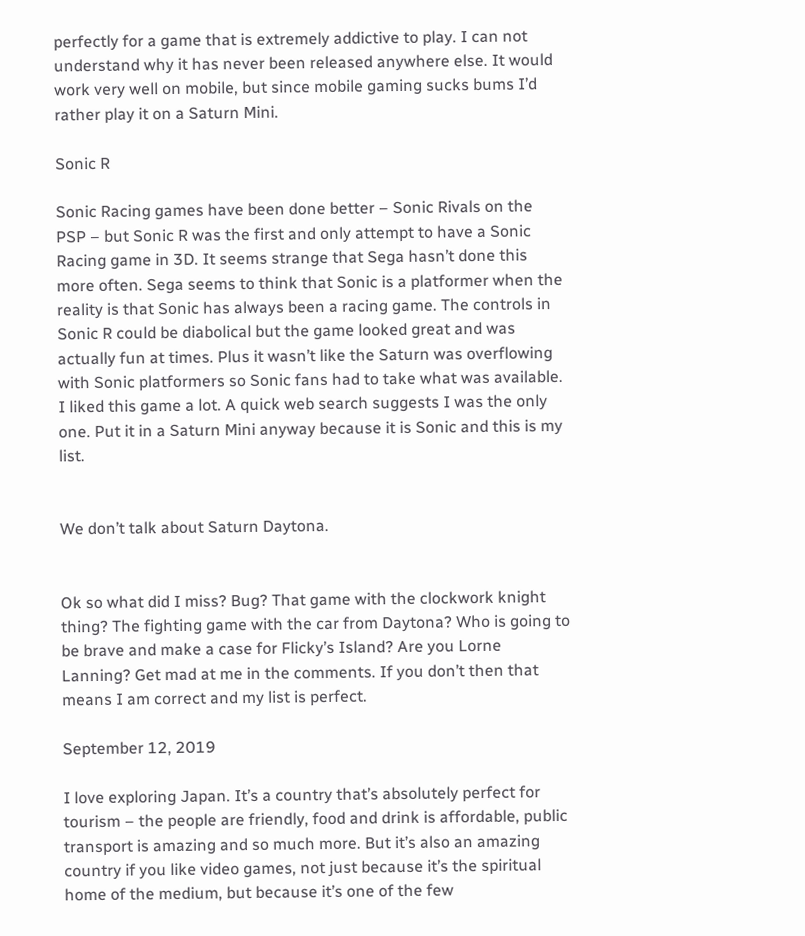perfectly for a game that is extremely addictive to play. I can not understand why it has never been released anywhere else. It would work very well on mobile, but since mobile gaming sucks bums I’d rather play it on a Saturn Mini.

Sonic R

Sonic Racing games have been done better – Sonic Rivals on the PSP – but Sonic R was the first and only attempt to have a Sonic Racing game in 3D. It seems strange that Sega hasn’t done this more often. Sega seems to think that Sonic is a platformer when the reality is that Sonic has always been a racing game. The controls in Sonic R could be diabolical but the game looked great and was actually fun at times. Plus it wasn’t like the Saturn was overflowing with Sonic platformers so Sonic fans had to take what was available. I liked this game a lot. A quick web search suggests I was the only one. Put it in a Saturn Mini anyway because it is Sonic and this is my list.


We don’t talk about Saturn Daytona.


Ok so what did I miss? Bug? That game with the clockwork knight thing? The fighting game with the car from Daytona? Who is going to be brave and make a case for Flicky’s Island? Are you Lorne Lanning? Get mad at me in the comments. If you don’t then that means I am correct and my list is perfect.

September 12, 2019

I love exploring Japan. It’s a country that’s absolutely perfect for tourism – the people are friendly, food and drink is affordable, public transport is amazing and so much more. But it’s also an amazing country if you like video games, not just because it’s the spiritual home of the medium, but because it’s one of the few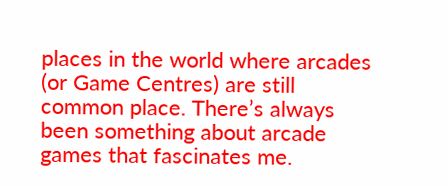places in the world where arcades (or Game Centres) are still common place. There’s always been something about arcade games that fascinates me.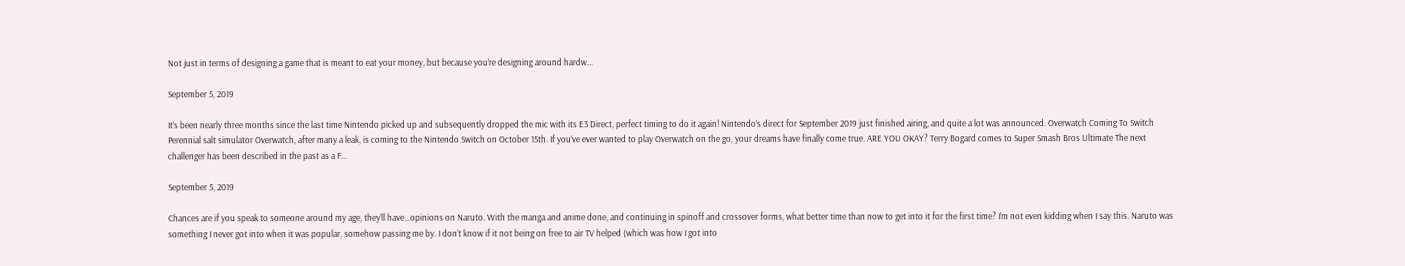Not just in terms of designing a game that is meant to eat your money, but because you’re designing around hardw...

September 5, 2019

It’s been nearly three months since the last time Nintendo picked up and subsequently dropped the mic with its E3 Direct, perfect timing to do it again! Nintendo’s direct for September 2019 just finished airing, and quite a lot was announced. Overwatch Coming To Switch Perennial salt simulator Overwatch, after many a leak, is coming to the Nintendo Switch on October 15th. If you’ve ever wanted to play Overwatch on the go, your dreams have finally come true. ARE YOU OKAY? Terry Bogard comes to Super Smash Bros Ultimate The next challenger has been described in the past as a F...

September 5, 2019

Chances are if you speak to someone around my age, they’ll have…opinions on Naruto. With the manga and anime done, and continuing in spinoff and crossover forms, what better time than now to get into it for the first time? I’m not even kidding when I say this. Naruto was something I never got into when it was popular, somehow passing me by. I don’t know if it not being on free to air TV helped (which was how I got into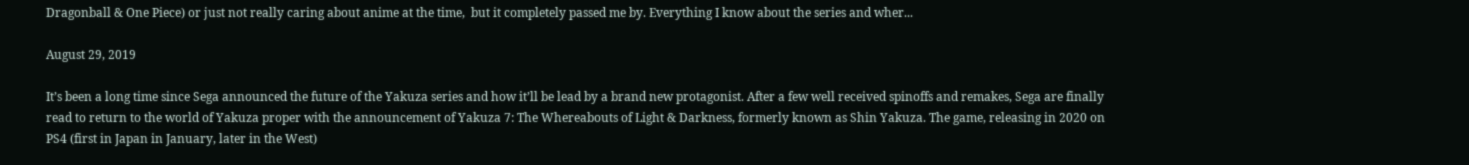Dragonball & One Piece) or just not really caring about anime at the time,  but it completely passed me by. Everything I know about the series and wher...

August 29, 2019

It’s been a long time since Sega announced the future of the Yakuza series and how it’ll be lead by a brand new protagonist. After a few well received spinoffs and remakes, Sega are finally read to return to the world of Yakuza proper with the announcement of Yakuza 7: The Whereabouts of Light & Darkness, formerly known as Shin Yakuza. The game, releasing in 2020 on PS4 (first in Japan in January, later in the West)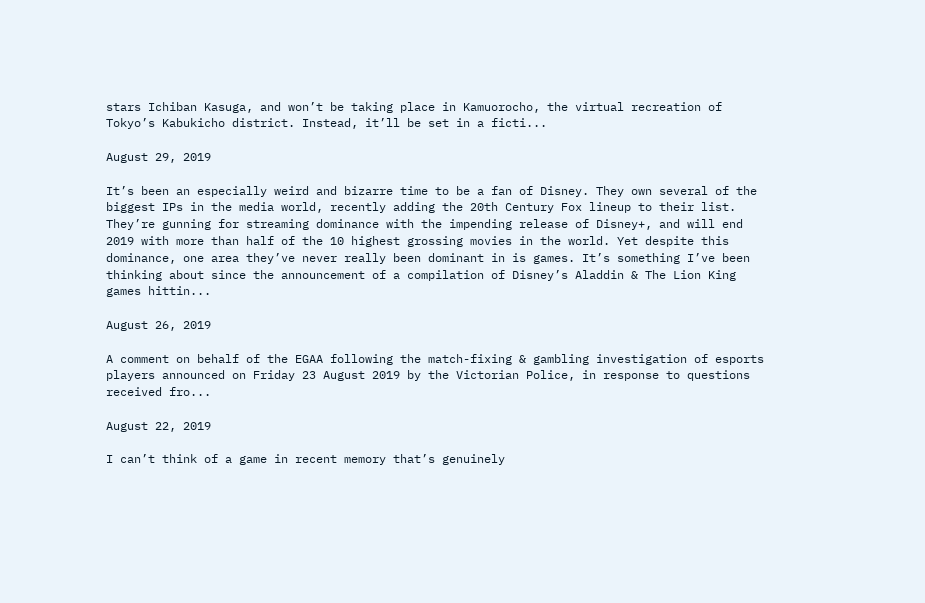stars Ichiban Kasuga, and won’t be taking place in Kamuorocho, the virtual recreation of Tokyo’s Kabukicho district. Instead, it’ll be set in a ficti...

August 29, 2019

It’s been an especially weird and bizarre time to be a fan of Disney. They own several of the biggest IPs in the media world, recently adding the 20th Century Fox lineup to their list. They’re gunning for streaming dominance with the impending release of Disney+, and will end 2019 with more than half of the 10 highest grossing movies in the world. Yet despite this dominance, one area they’ve never really been dominant in is games. It’s something I’ve been thinking about since the announcement of a compilation of Disney’s Aladdin & The Lion King games hittin...

August 26, 2019

A comment on behalf of the EGAA following the match-fixing & gambling investigation of esports players announced on Friday 23 August 2019 by the Victorian Police, in response to questions received fro...

August 22, 2019

I can’t think of a game in recent memory that’s genuinely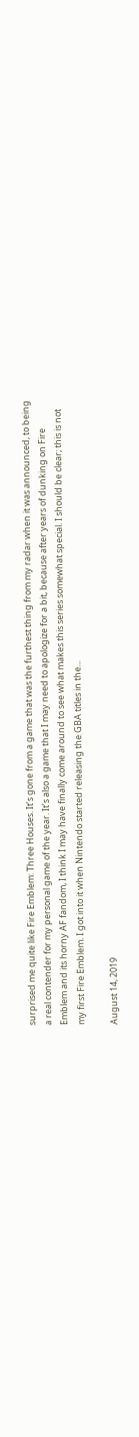surprised me quite like Fire Emblem: Three Houses. It’s gone from a game that was the furthest thing from my radar when it was announced, to being a real contender for my personal game of the year. It’s also a game that I may need to apologize for a bit, because after years of dunking on Fire Emblem and its horny AF fandom, I think I may have finally come around to see what makes this series somewhat special. I should be clear; this is not my first Fire Emblem. I got into it when Nintendo started releasing the GBA titles in the...

August 14, 2019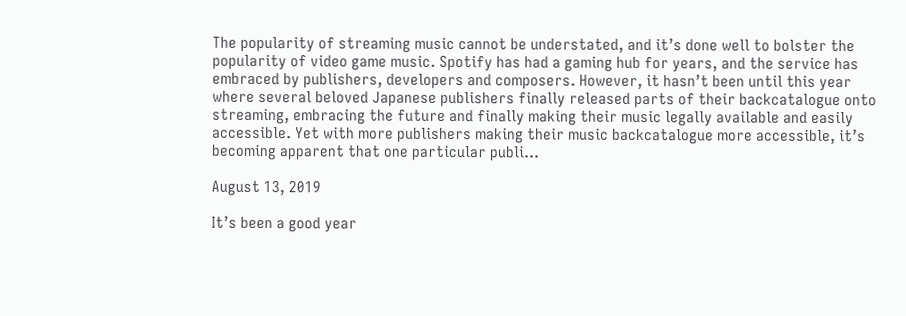The popularity of streaming music cannot be understated, and it’s done well to bolster the popularity of video game music. Spotify has had a gaming hub for years, and the service has embraced by publishers, developers and composers. However, it hasn’t been until this year where several beloved Japanese publishers finally released parts of their backcatalogue onto streaming, embracing the future and finally making their music legally available and easily accessible. Yet with more publishers making their music backcatalogue more accessible, it’s becoming apparent that one particular publi...

August 13, 2019

It’s been a good year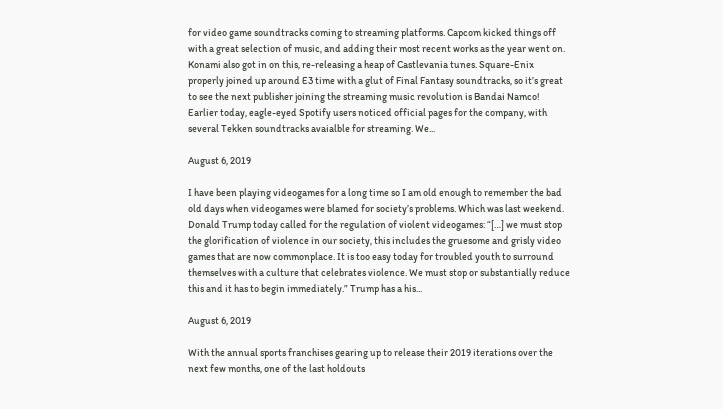for video game soundtracks coming to streaming platforms. Capcom kicked things off with a great selection of music, and adding their most recent works as the year went on. Konami also got in on this, re-releasing a heap of Castlevania tunes. Square-Enix properly joined up around E3 time with a glut of Final Fantasy soundtracks, so it’s great to see the next publisher joining the streaming music revolution is Bandai Namco! Earlier today, eagle-eyed Spotify users noticed official pages for the company, with several Tekken soundtracks avaialble for streaming. We...

August 6, 2019

I have been playing videogames for a long time so I am old enough to remember the bad old days when videogames were blamed for society’s problems. Which was last weekend. Donald Trump today called for the regulation of violent videogames: “[…] we must stop the glorification of violence in our society, this includes the gruesome and grisly video games that are now commonplace. It is too easy today for troubled youth to surround themselves with a culture that celebrates violence. We must stop or substantially reduce this and it has to begin immediately.” Trump has a his...

August 6, 2019

With the annual sports franchises gearing up to release their 2019 iterations over the next few months, one of the last holdouts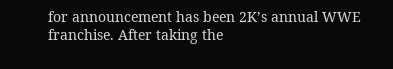for announcement has been 2K’s annual WWE franchise. After taking the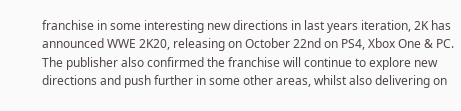franchise in some interesting new directions in last years iteration, 2K has announced WWE 2K20, releasing on October 22nd on PS4, Xbox One & PC. The publisher also confirmed the franchise will continue to explore new directions and push further in some other areas, whilst also delivering on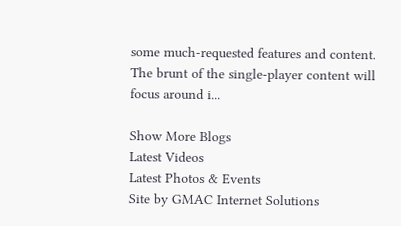some much-requested features and content. The brunt of the single-player content will focus around i...

Show More Blogs
Latest Videos
Latest Photos & Events
Site by GMAC Internet Solutions